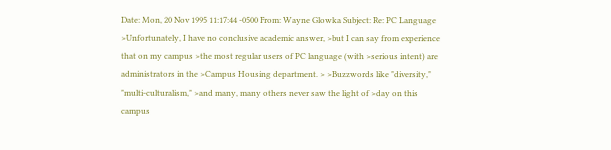Date: Mon, 20 Nov 1995 11:17:44 -0500 From: Wayne Glowka Subject: Re: PC Language >Unfortunately, I have no conclusive academic answer, >but I can say from experience that on my campus >the most regular users of PC language (with >serious intent) are administrators in the >Campus Housing department. > >Buzzwords like "diversity," "multi-culturalism," >and many, many others never saw the light of >day on this campus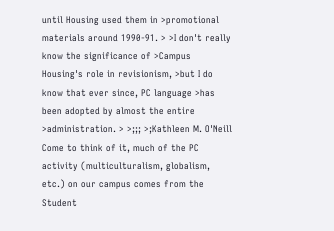until Housing used them in >promotional materials around 1990-91. > >I don't really know the significance of >Campus Housing's role in revisionism, >but I do know that ever since, PC language >has been adopted by almost the entire >administration. > >;;; >;Kathleen M. O'Neill Come to think of it, much of the PC activity (multiculturalism, globalism, etc.) on our campus comes from the Student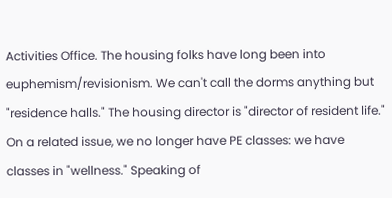Activities Office. The housing folks have long been into euphemism/revisionism. We can't call the dorms anything but "residence halls." The housing director is "director of resident life." On a related issue, we no longer have PE classes: we have classes in "wellness." Speaking of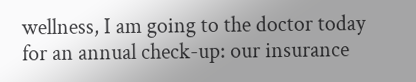wellness, I am going to the doctor today for an annual check-up: our insurance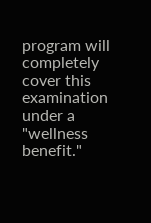program will completely cover this examination under a "wellness benefit."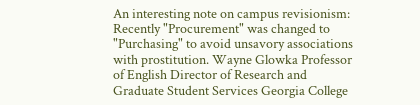An interesting note on campus revisionism: Recently "Procurement" was changed to "Purchasing" to avoid unsavory associations with prostitution. Wayne Glowka Professor of English Director of Research and Graduate Student Services Georgia College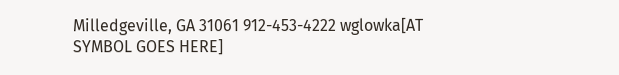Milledgeville, GA 31061 912-453-4222 wglowka[AT SYMBOL GOES HERE]